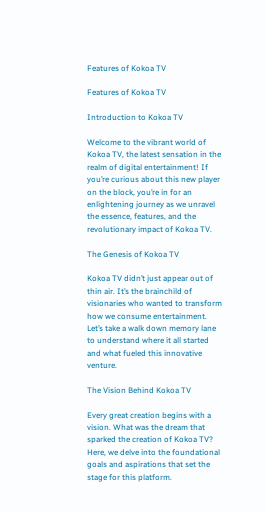Features of Kokoa TV

Features of Kokoa TV

Introduction to Kokoa TV

Welcome to the vibrant world of Kokoa TV, the latest sensation in the realm of digital entertainment! If you’re curious about this new player on the block, you’re in for an enlightening journey as we unravel the essence, features, and the revolutionary impact of Kokoa TV.

The Genesis of Kokoa TV

Kokoa TV didn’t just appear out of thin air. It’s the brainchild of visionaries who wanted to transform how we consume entertainment. Let’s take a walk down memory lane to understand where it all started and what fueled this innovative venture.

The Vision Behind Kokoa TV

Every great creation begins with a vision. What was the dream that sparked the creation of Kokoa TV? Here, we delve into the foundational goals and aspirations that set the stage for this platform.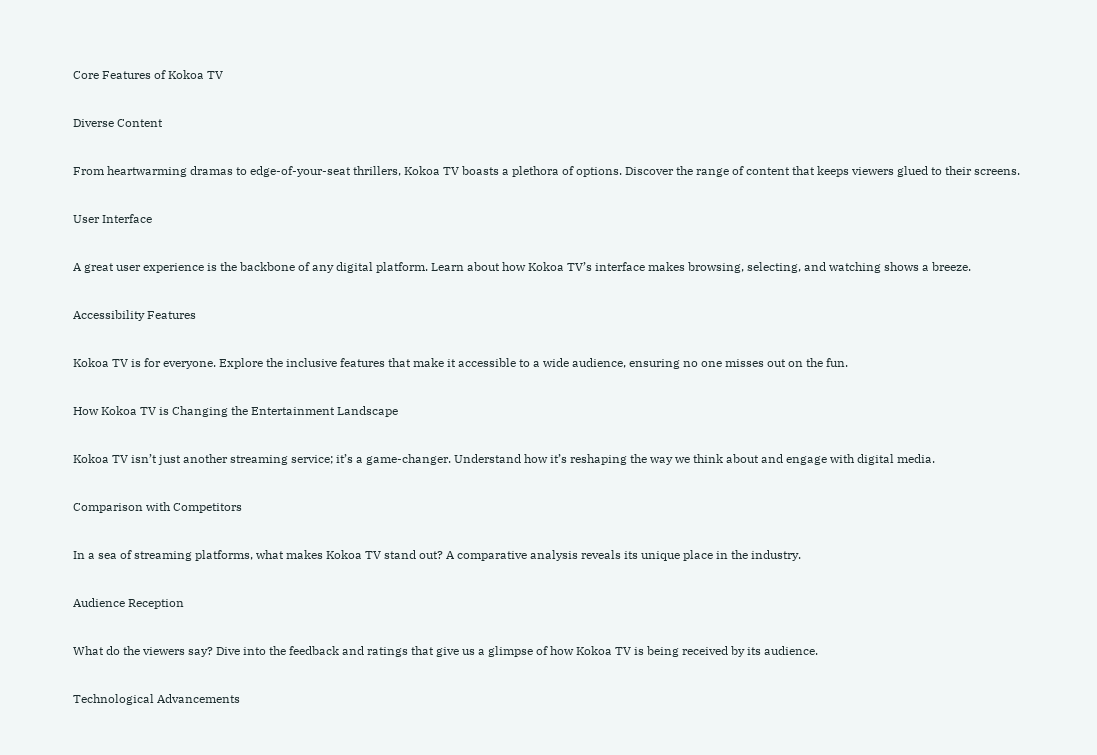Core Features of Kokoa TV

Diverse Content

From heartwarming dramas to edge-of-your-seat thrillers, Kokoa TV boasts a plethora of options. Discover the range of content that keeps viewers glued to their screens.

User Interface

A great user experience is the backbone of any digital platform. Learn about how Kokoa TV’s interface makes browsing, selecting, and watching shows a breeze.

Accessibility Features

Kokoa TV is for everyone. Explore the inclusive features that make it accessible to a wide audience, ensuring no one misses out on the fun.

How Kokoa TV is Changing the Entertainment Landscape

Kokoa TV isn’t just another streaming service; it’s a game-changer. Understand how it’s reshaping the way we think about and engage with digital media.

Comparison with Competitors

In a sea of streaming platforms, what makes Kokoa TV stand out? A comparative analysis reveals its unique place in the industry.

Audience Reception

What do the viewers say? Dive into the feedback and ratings that give us a glimpse of how Kokoa TV is being received by its audience.

Technological Advancements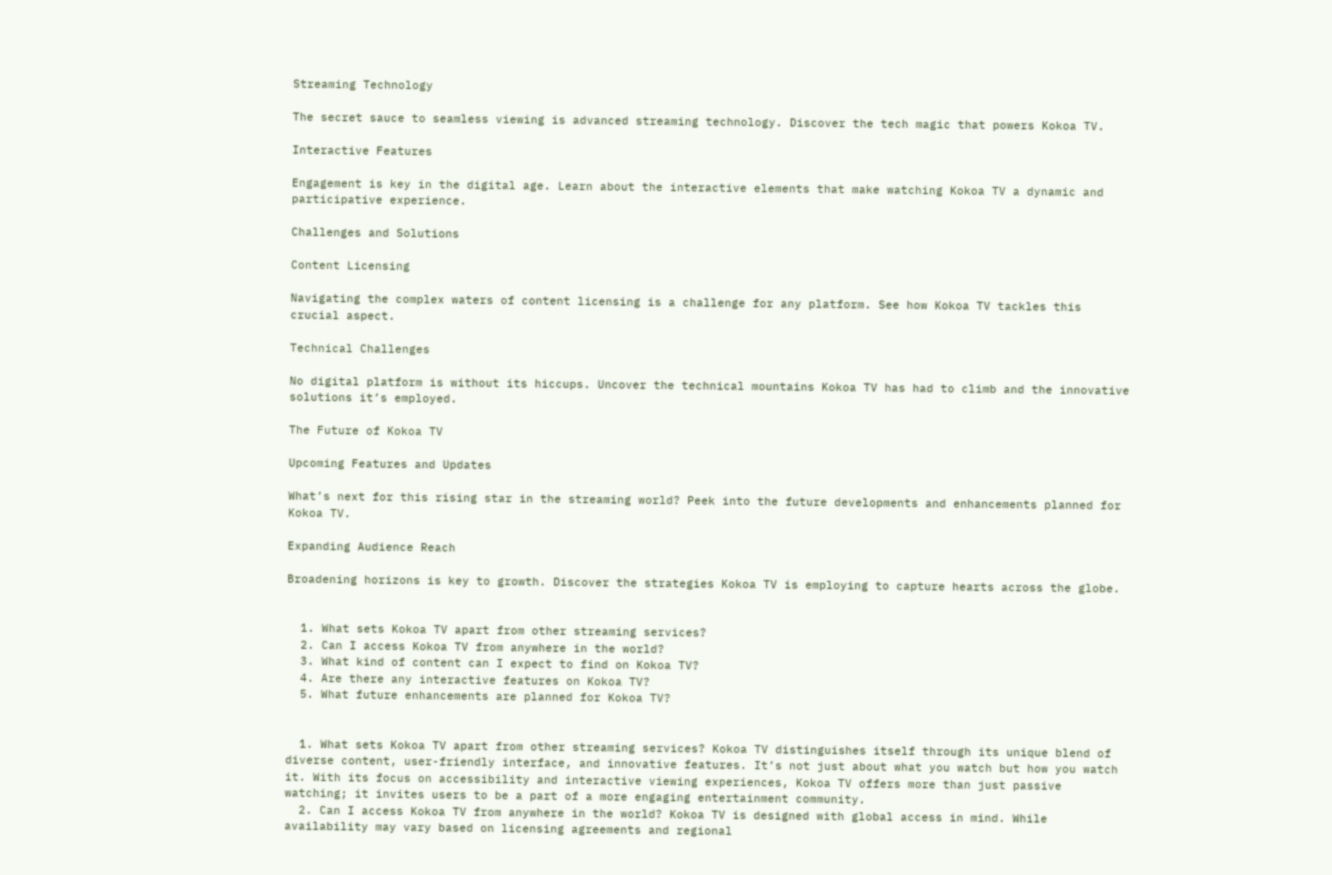Streaming Technology

The secret sauce to seamless viewing is advanced streaming technology. Discover the tech magic that powers Kokoa TV.

Interactive Features

Engagement is key in the digital age. Learn about the interactive elements that make watching Kokoa TV a dynamic and participative experience.

Challenges and Solutions

Content Licensing

Navigating the complex waters of content licensing is a challenge for any platform. See how Kokoa TV tackles this crucial aspect.

Technical Challenges

No digital platform is without its hiccups. Uncover the technical mountains Kokoa TV has had to climb and the innovative solutions it’s employed.

The Future of Kokoa TV

Upcoming Features and Updates

What’s next for this rising star in the streaming world? Peek into the future developments and enhancements planned for Kokoa TV.

Expanding Audience Reach

Broadening horizons is key to growth. Discover the strategies Kokoa TV is employing to capture hearts across the globe.


  1. What sets Kokoa TV apart from other streaming services?
  2. Can I access Kokoa TV from anywhere in the world?
  3. What kind of content can I expect to find on Kokoa TV?
  4. Are there any interactive features on Kokoa TV?
  5. What future enhancements are planned for Kokoa TV?


  1. What sets Kokoa TV apart from other streaming services? Kokoa TV distinguishes itself through its unique blend of diverse content, user-friendly interface, and innovative features. It’s not just about what you watch but how you watch it. With its focus on accessibility and interactive viewing experiences, Kokoa TV offers more than just passive watching; it invites users to be a part of a more engaging entertainment community.
  2. Can I access Kokoa TV from anywhere in the world? Kokoa TV is designed with global access in mind. While availability may vary based on licensing agreements and regional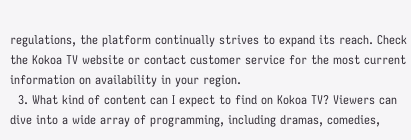regulations, the platform continually strives to expand its reach. Check the Kokoa TV website or contact customer service for the most current information on availability in your region.
  3. What kind of content can I expect to find on Kokoa TV? Viewers can dive into a wide array of programming, including dramas, comedies,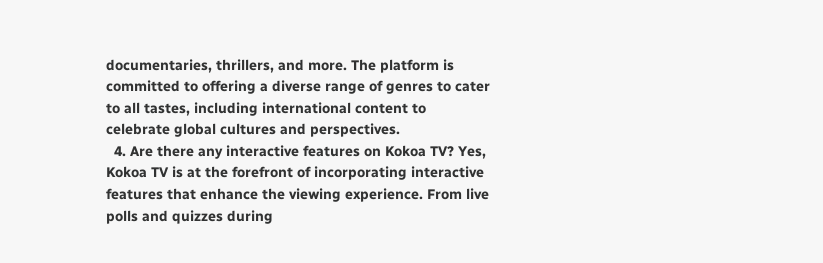documentaries, thrillers, and more. The platform is committed to offering a diverse range of genres to cater to all tastes, including international content to celebrate global cultures and perspectives.
  4. Are there any interactive features on Kokoa TV? Yes, Kokoa TV is at the forefront of incorporating interactive features that enhance the viewing experience. From live polls and quizzes during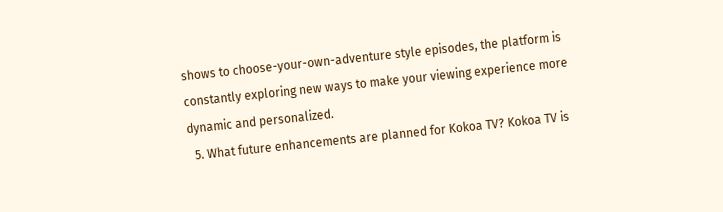shows to choose-your-own-adventure style episodes, the platform is constantly exploring new ways to make your viewing experience more dynamic and personalized.
  5. What future enhancements are planned for Kokoa TV? Kokoa TV is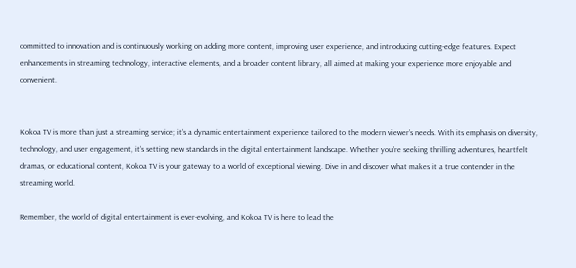committed to innovation and is continuously working on adding more content, improving user experience, and introducing cutting-edge features. Expect enhancements in streaming technology, interactive elements, and a broader content library, all aimed at making your experience more enjoyable and convenient.


Kokoa TV is more than just a streaming service; it’s a dynamic entertainment experience tailored to the modern viewer’s needs. With its emphasis on diversity, technology, and user engagement, it’s setting new standards in the digital entertainment landscape. Whether you’re seeking thrilling adventures, heartfelt dramas, or educational content, Kokoa TV is your gateway to a world of exceptional viewing. Dive in and discover what makes it a true contender in the streaming world.

Remember, the world of digital entertainment is ever-evolving, and Kokoa TV is here to lead the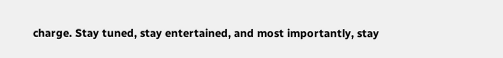charge. Stay tuned, stay entertained, and most importantly, stay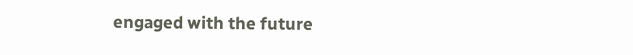engaged with the future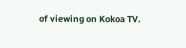of viewing on Kokoa TV.